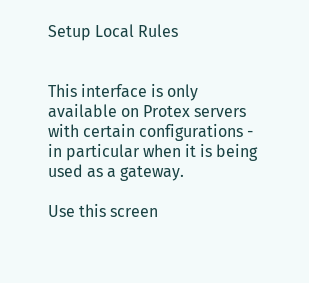Setup Local Rules


This interface is only available on Protex servers with certain configurations - in particular when it is being used as a gateway.

Use this screen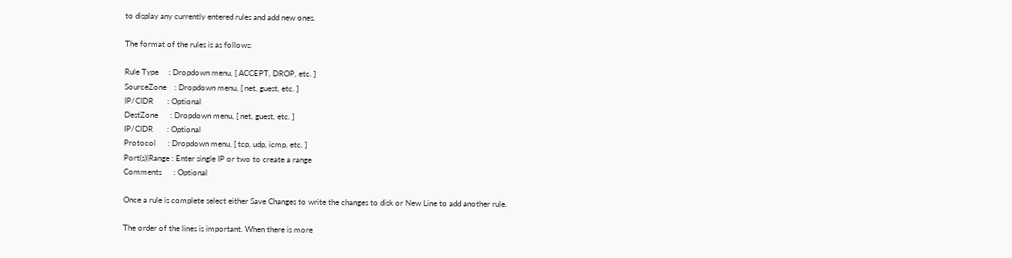to display any currently entered rules and add new ones.

The format of the rules is as follows:

Rule Type     : Dropdown menu, [ ACCEPT, DROP, etc. ]
SourceZone    : Dropdown menu, [ net, guest, etc. ]
IP/CIDR       : Optional
DestZone      : Dropdown menu, [ net, guest, etc. ]
IP/CIDR       : Optional
Protocol      : Dropdown menu, [ tcp, udp, icmp, etc. ]
Port(s)|Range : Enter single IP or two to create a range
Comments      : Optional

Once a rule is complete select either Save Changes to write the changes to disk or New Line to add another rule.

The order of the lines is important. When there is more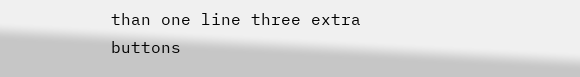than one line three extra buttons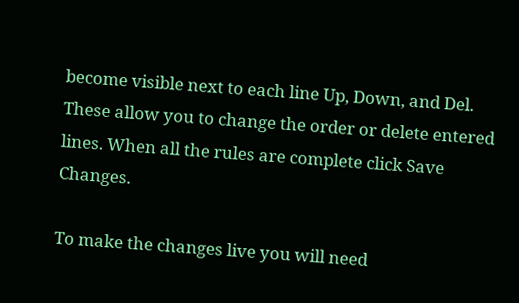become visible next to each line Up, Down, and Del. These allow you to change the order or delete entered lines. When all the rules are complete click Save Changes.

To make the changes live you will need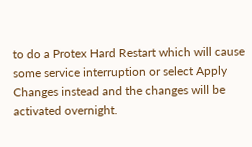to do a Protex Hard Restart which will cause some service interruption or select Apply Changes instead and the changes will be activated overnight.